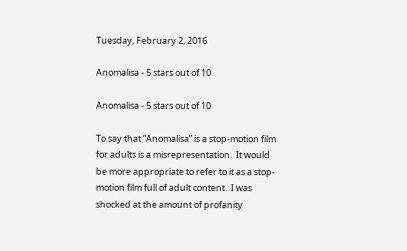Tuesday, February 2, 2016

Anomalisa - 5 stars out of 10

Anomalisa - 5 stars out of 10

To say that “Anomalisa” is a stop-motion film for adults is a misrepresentation.  It would be more appropriate to refer to it as a stop-motion film full of adult content.  I was shocked at the amount of profanity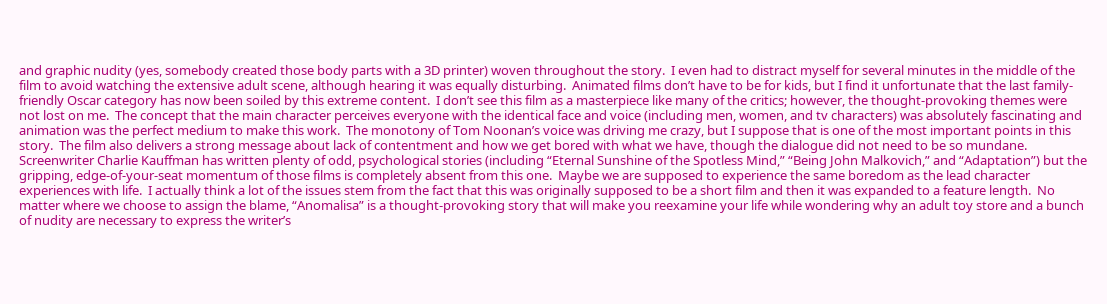and graphic nudity (yes, somebody created those body parts with a 3D printer) woven throughout the story.  I even had to distract myself for several minutes in the middle of the film to avoid watching the extensive adult scene, although hearing it was equally disturbing.  Animated films don’t have to be for kids, but I find it unfortunate that the last family-friendly Oscar category has now been soiled by this extreme content.  I don’t see this film as a masterpiece like many of the critics; however, the thought-provoking themes were not lost on me.  The concept that the main character perceives everyone with the identical face and voice (including men, women, and tv characters) was absolutely fascinating and animation was the perfect medium to make this work.  The monotony of Tom Noonan’s voice was driving me crazy, but I suppose that is one of the most important points in this story.  The film also delivers a strong message about lack of contentment and how we get bored with what we have, though the dialogue did not need to be so mundane.  Screenwriter Charlie Kauffman has written plenty of odd, psychological stories (including “Eternal Sunshine of the Spotless Mind,” “Being John Malkovich,” and “Adaptation”) but the gripping, edge-of-your-seat momentum of those films is completely absent from this one.  Maybe we are supposed to experience the same boredom as the lead character experiences with life.  I actually think a lot of the issues stem from the fact that this was originally supposed to be a short film and then it was expanded to a feature length.  No matter where we choose to assign the blame, “Anomalisa” is a thought-provoking story that will make you reexamine your life while wondering why an adult toy store and a bunch of nudity are necessary to express the writer’s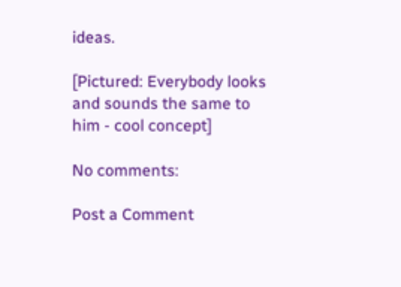ideas.

[Pictured: Everybody looks and sounds the same to him - cool concept]

No comments:

Post a Comment